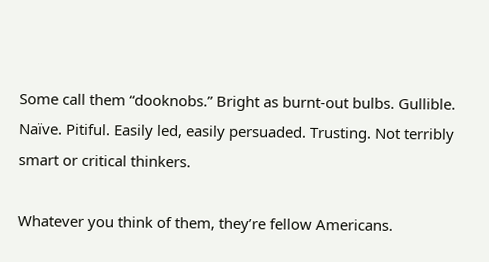Some call them “dooknobs.” Bright as burnt-out bulbs. Gullible. Naïve. Pitiful. Easily led, easily persuaded. Trusting. Not terribly smart or critical thinkers.

Whatever you think of them, they’re fellow Americans.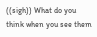((sigh)) What do you think when you see them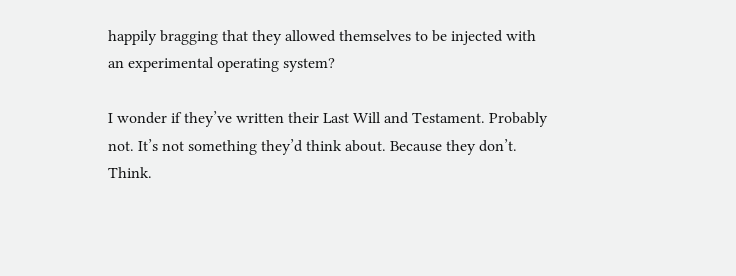happily bragging that they allowed themselves to be injected with an experimental operating system?

I wonder if they’ve written their Last Will and Testament. Probably not. It’s not something they’d think about. Because they don’t. Think.